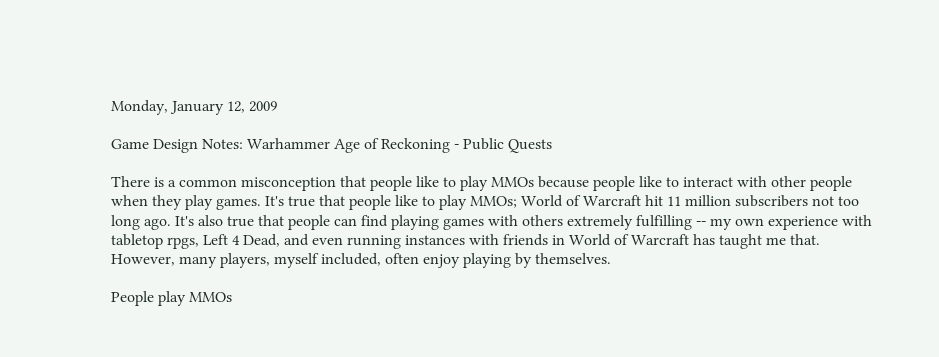Monday, January 12, 2009

Game Design Notes: Warhammer Age of Reckoning - Public Quests

There is a common misconception that people like to play MMOs because people like to interact with other people when they play games. It's true that people like to play MMOs; World of Warcraft hit 11 million subscribers not too long ago. It's also true that people can find playing games with others extremely fulfilling -- my own experience with tabletop rpgs, Left 4 Dead, and even running instances with friends in World of Warcraft has taught me that. However, many players, myself included, often enjoy playing by themselves.

People play MMOs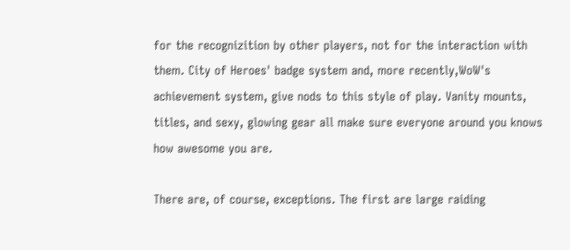for the recognizition by other players, not for the interaction with them. City of Heroes' badge system and, more recently,WoW's achievement system, give nods to this style of play. Vanity mounts, titles, and sexy, glowing gear all make sure everyone around you knows how awesome you are.

There are, of course, exceptions. The first are large raiding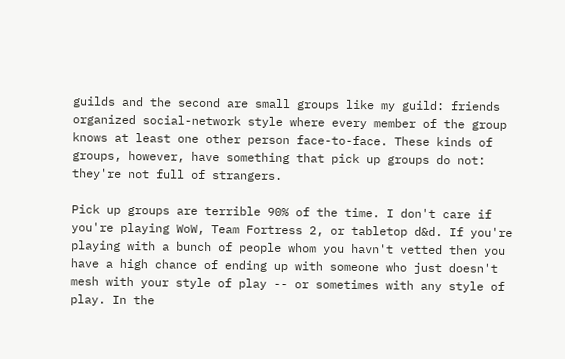guilds and the second are small groups like my guild: friends organized social-network style where every member of the group knows at least one other person face-to-face. These kinds of groups, however, have something that pick up groups do not: they're not full of strangers.

Pick up groups are terrible 90% of the time. I don't care if you're playing WoW, Team Fortress 2, or tabletop d&d. If you're playing with a bunch of people whom you havn't vetted then you have a high chance of ending up with someone who just doesn't mesh with your style of play -- or sometimes with any style of play. In the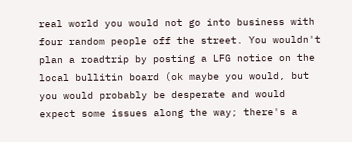real world you would not go into business with four random people off the street. You wouldn't plan a roadtrip by posting a LFG notice on the local bullitin board (ok maybe you would, but you would probably be desperate and would expect some issues along the way; there's a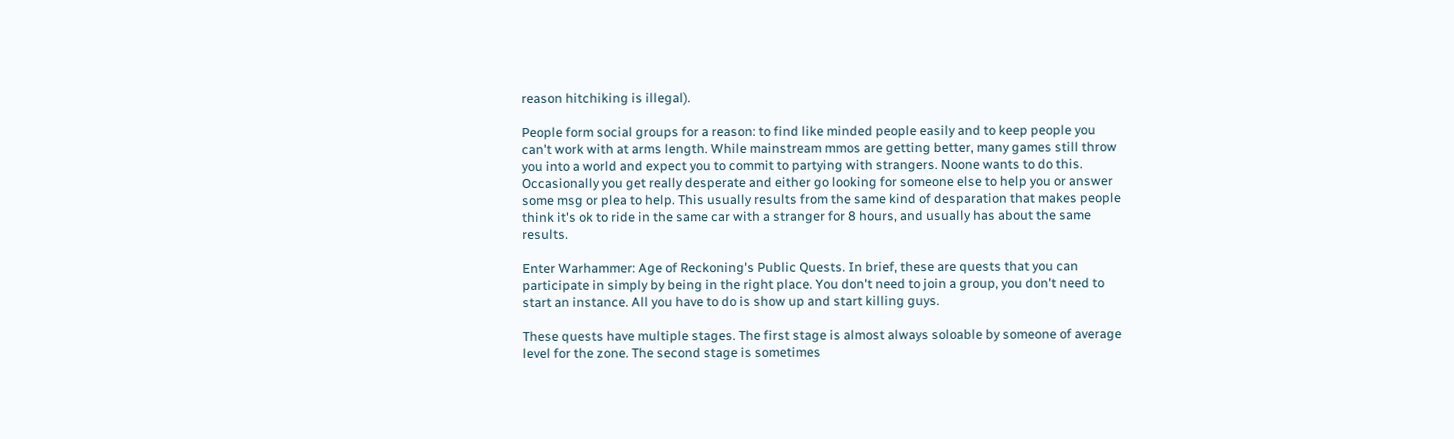reason hitchiking is illegal).

People form social groups for a reason: to find like minded people easily and to keep people you can't work with at arms length. While mainstream mmos are getting better, many games still throw you into a world and expect you to commit to partying with strangers. Noone wants to do this. Occasionally you get really desperate and either go looking for someone else to help you or answer some msg or plea to help. This usually results from the same kind of desparation that makes people think it's ok to ride in the same car with a stranger for 8 hours, and usually has about the same results.

Enter Warhammer: Age of Reckoning's Public Quests. In brief, these are quests that you can participate in simply by being in the right place. You don't need to join a group, you don't need to start an instance. All you have to do is show up and start killing guys.

These quests have multiple stages. The first stage is almost always soloable by someone of average level for the zone. The second stage is sometimes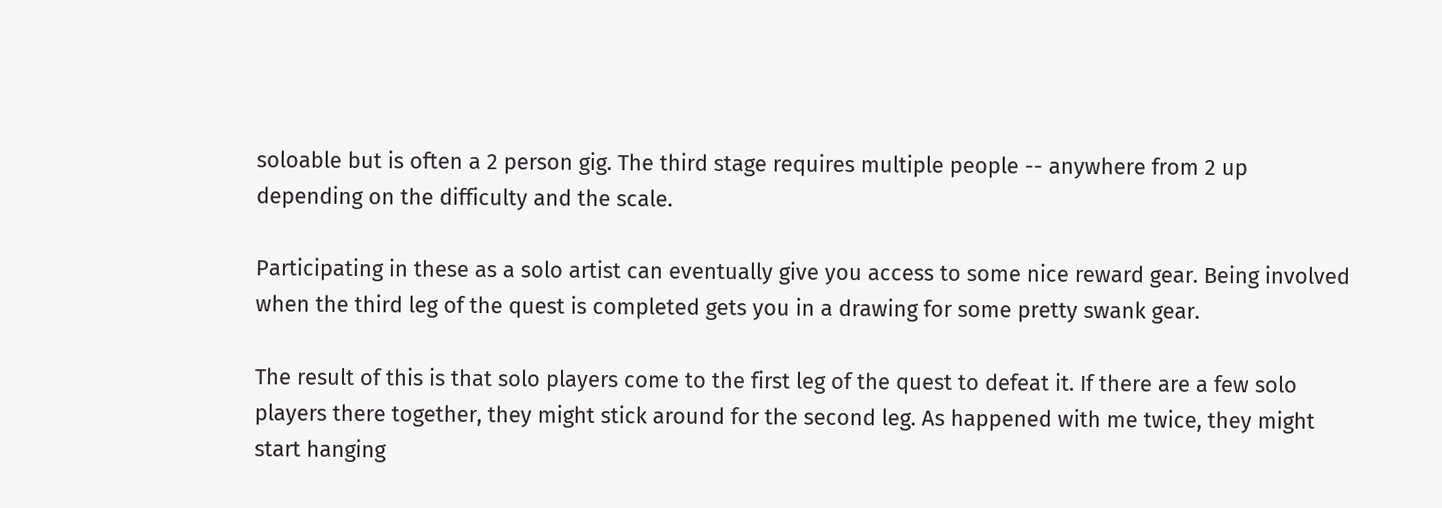soloable but is often a 2 person gig. The third stage requires multiple people -- anywhere from 2 up depending on the difficulty and the scale.

Participating in these as a solo artist can eventually give you access to some nice reward gear. Being involved when the third leg of the quest is completed gets you in a drawing for some pretty swank gear.

The result of this is that solo players come to the first leg of the quest to defeat it. If there are a few solo players there together, they might stick around for the second leg. As happened with me twice, they might start hanging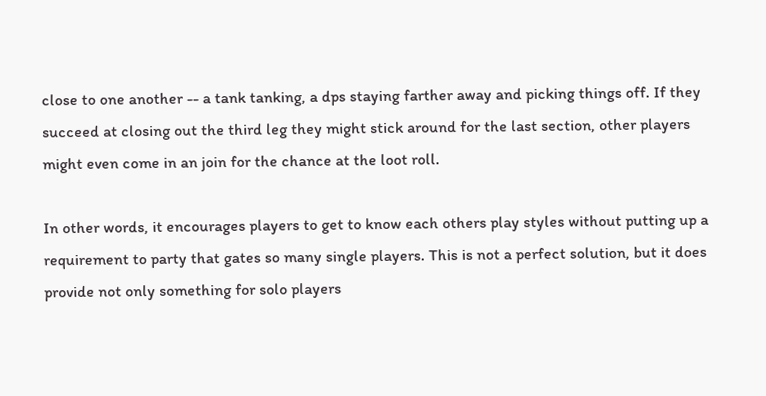close to one another -- a tank tanking, a dps staying farther away and picking things off. If they succeed at closing out the third leg they might stick around for the last section, other players might even come in an join for the chance at the loot roll.

In other words, it encourages players to get to know each others play styles without putting up a requirement to party that gates so many single players. This is not a perfect solution, but it does provide not only something for solo players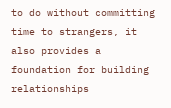to do without committing time to strangers, it also provides a foundation for building relationships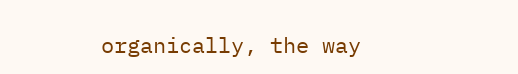organically, the way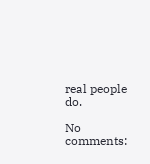real people do.

No comments: